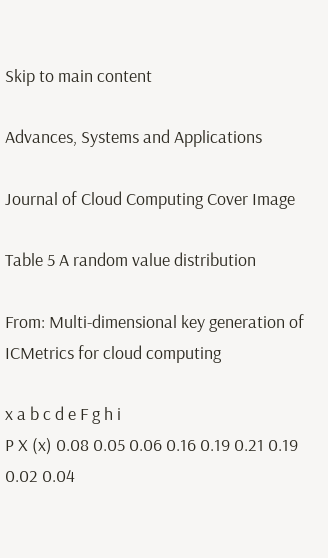Skip to main content

Advances, Systems and Applications

Journal of Cloud Computing Cover Image

Table 5 A random value distribution

From: Multi-dimensional key generation of ICMetrics for cloud computing

x a b c d e F g h i
P X (x) 0.08 0.05 0.06 0.16 0.19 0.21 0.19 0.02 0.04